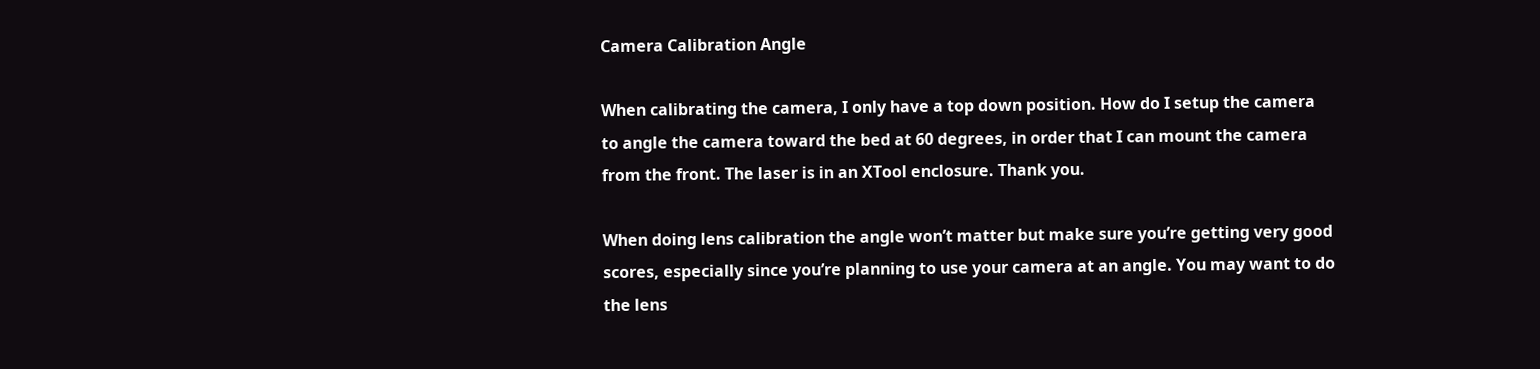Camera Calibration Angle

When calibrating the camera, I only have a top down position. How do I setup the camera to angle the camera toward the bed at 60 degrees, in order that I can mount the camera from the front. The laser is in an XTool enclosure. Thank you.

When doing lens calibration the angle won’t matter but make sure you’re getting very good scores, especially since you’re planning to use your camera at an angle. You may want to do the lens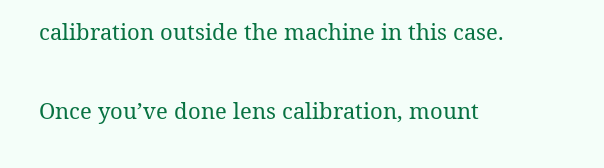calibration outside the machine in this case.

Once you’ve done lens calibration, mount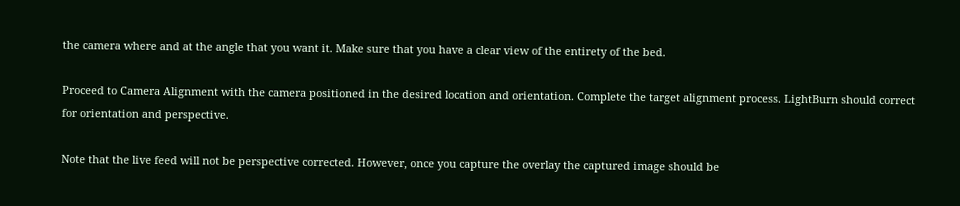the camera where and at the angle that you want it. Make sure that you have a clear view of the entirety of the bed.

Proceed to Camera Alignment with the camera positioned in the desired location and orientation. Complete the target alignment process. LightBurn should correct for orientation and perspective.

Note that the live feed will not be perspective corrected. However, once you capture the overlay the captured image should be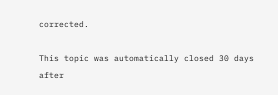corrected.

This topic was automatically closed 30 days after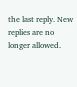the last reply. New replies are no longer allowed.